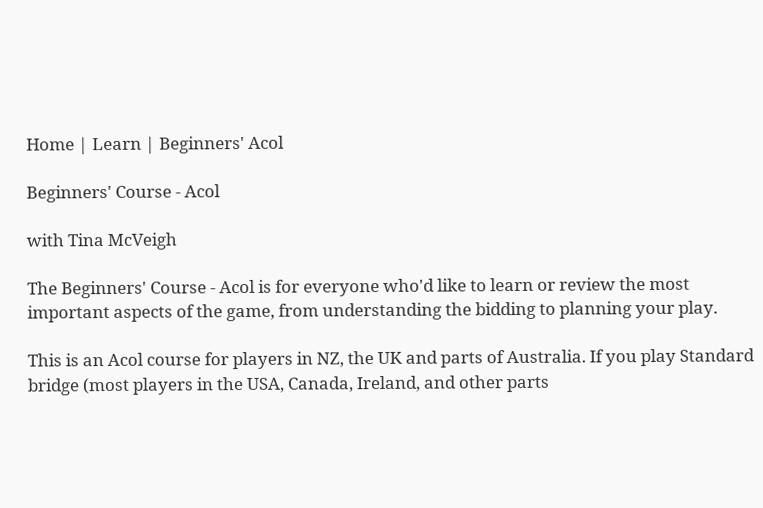Home | Learn | Beginners' Acol

Beginners' Course - Acol

with Tina McVeigh

The Beginners' Course - Acol is for everyone who'd like to learn or review the most important aspects of the game, from understanding the bidding to planning your play.

This is an Acol course for players in NZ, the UK and parts of Australia. If you play Standard bridge (most players in the USA, Canada, Ireland, and other parts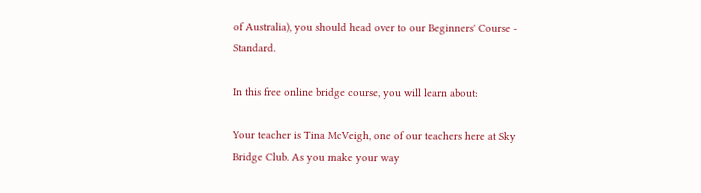of Australia), you should head over to our Beginners' Course - Standard.

In this free online bridge course, you will learn about:

Your teacher is Tina McVeigh, one of our teachers here at Sky Bridge Club. As you make your way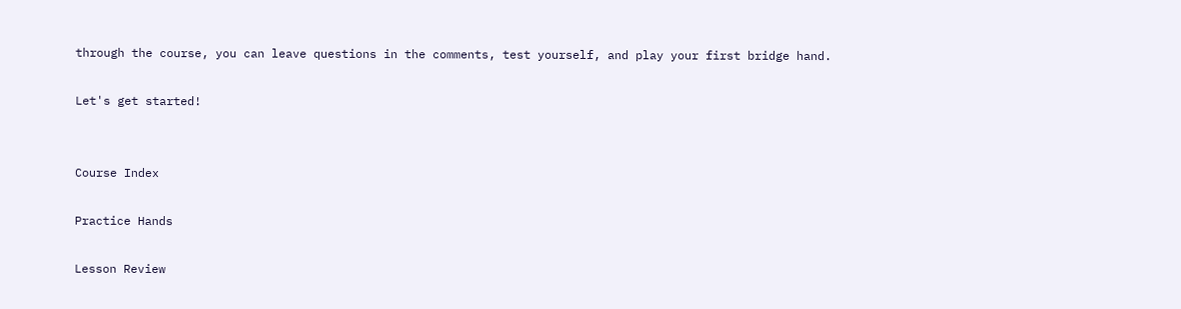through the course, you can leave questions in the comments, test yourself, and play your first bridge hand.

Let's get started!


Course Index

Practice Hands

Lesson Review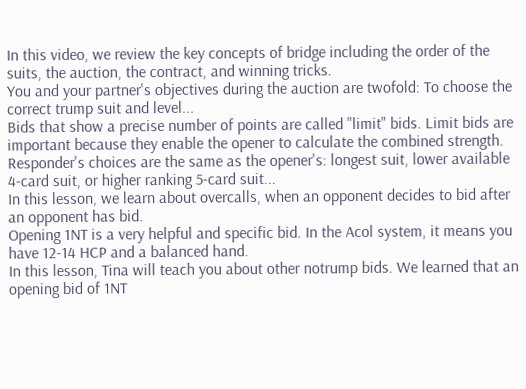In this video, we review the key concepts of bridge including the order of the suits, the auction, the contract, and winning tricks.
You and your partner's objectives during the auction are twofold: To choose the correct trump suit and level...
Bids that show a precise number of points are called "limit" bids. Limit bids are important because they enable the opener to calculate the combined strength.
Responder's choices are the same as the opener's: longest suit, lower available 4-card suit, or higher ranking 5-card suit...
In this lesson, we learn about overcalls, when an opponent decides to bid after an opponent has bid.
Opening 1NT is a very helpful and specific bid. In the Acol system, it means you have 12-14 HCP and a balanced hand.
In this lesson, Tina will teach you about other notrump bids. We learned that an opening bid of 1NT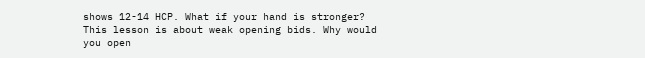shows 12-14 HCP. What if your hand is stronger?
This lesson is about weak opening bids. Why would you open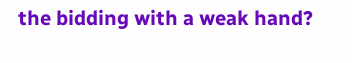the bidding with a weak hand?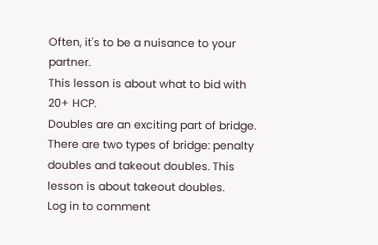Often, it's to be a nuisance to your partner.
This lesson is about what to bid with 20+ HCP.
Doubles are an exciting part of bridge. There are two types of bridge: penalty doubles and takeout doubles. This lesson is about takeout doubles.
Log in to comment